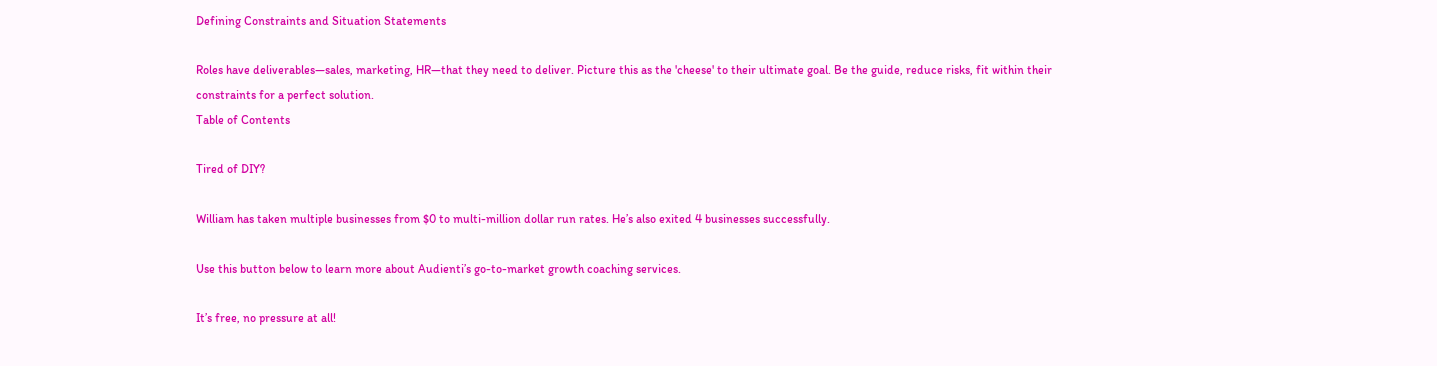Defining Constraints and Situation Statements

Roles have deliverables—sales, marketing, HR—that they need to deliver. Picture this as the 'cheese' to their ultimate goal. Be the guide, reduce risks, fit within their constraints for a perfect solution.
Table of Contents

Tired of DIY?

William has taken multiple businesses from $0 to multi-million dollar run rates. He’s also exited 4 businesses successfully.

Use this button below to learn more about Audienti’s go-to-market growth coaching services.

It’s free, no pressure at all!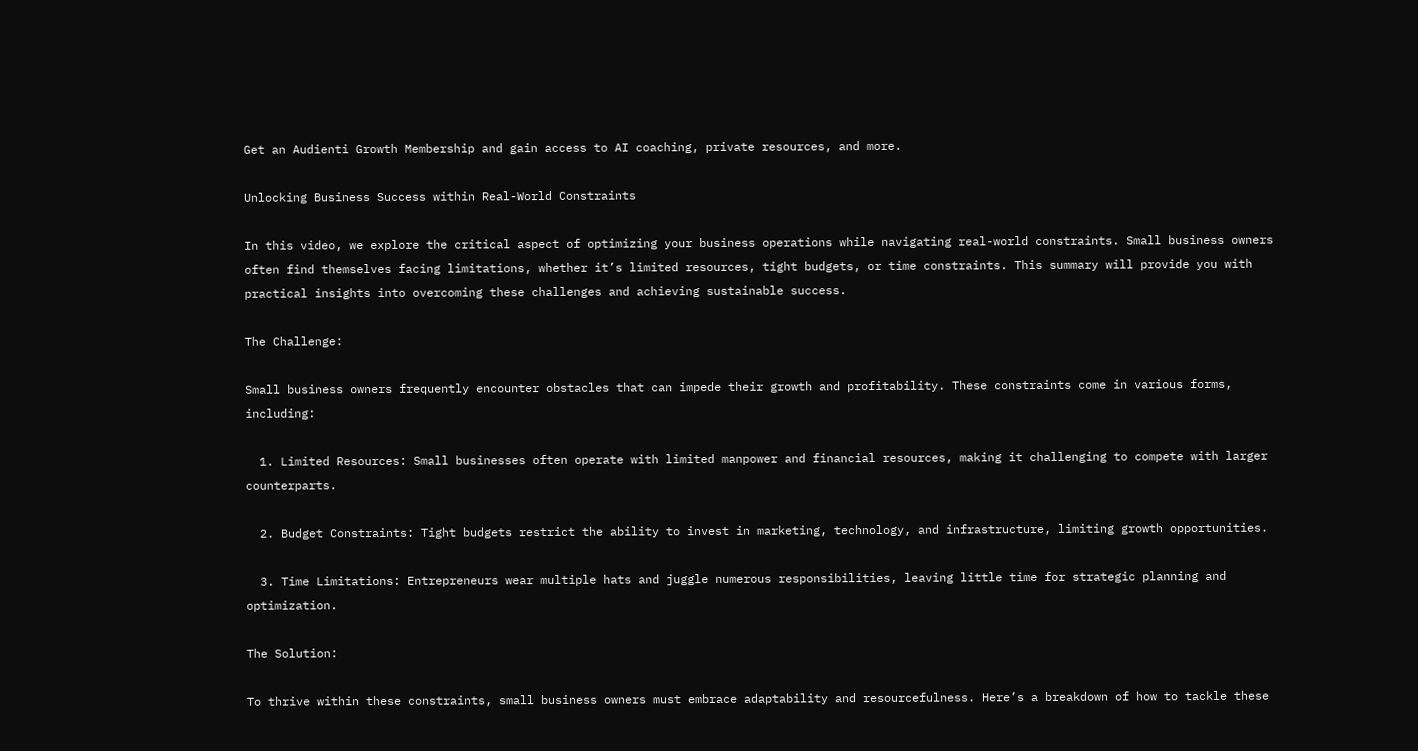Get an Audienti Growth Membership and gain access to AI coaching, private resources, and more.

Unlocking Business Success within Real-World Constraints

In this video, we explore the critical aspect of optimizing your business operations while navigating real-world constraints. Small business owners often find themselves facing limitations, whether it’s limited resources, tight budgets, or time constraints. This summary will provide you with practical insights into overcoming these challenges and achieving sustainable success.

The Challenge:

Small business owners frequently encounter obstacles that can impede their growth and profitability. These constraints come in various forms, including:

  1. Limited Resources: Small businesses often operate with limited manpower and financial resources, making it challenging to compete with larger counterparts.

  2. Budget Constraints: Tight budgets restrict the ability to invest in marketing, technology, and infrastructure, limiting growth opportunities.

  3. Time Limitations: Entrepreneurs wear multiple hats and juggle numerous responsibilities, leaving little time for strategic planning and optimization.

The Solution:

To thrive within these constraints, small business owners must embrace adaptability and resourcefulness. Here’s a breakdown of how to tackle these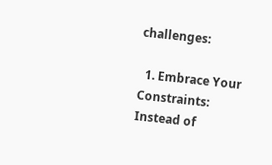challenges:

  1. Embrace Your Constraints: Instead of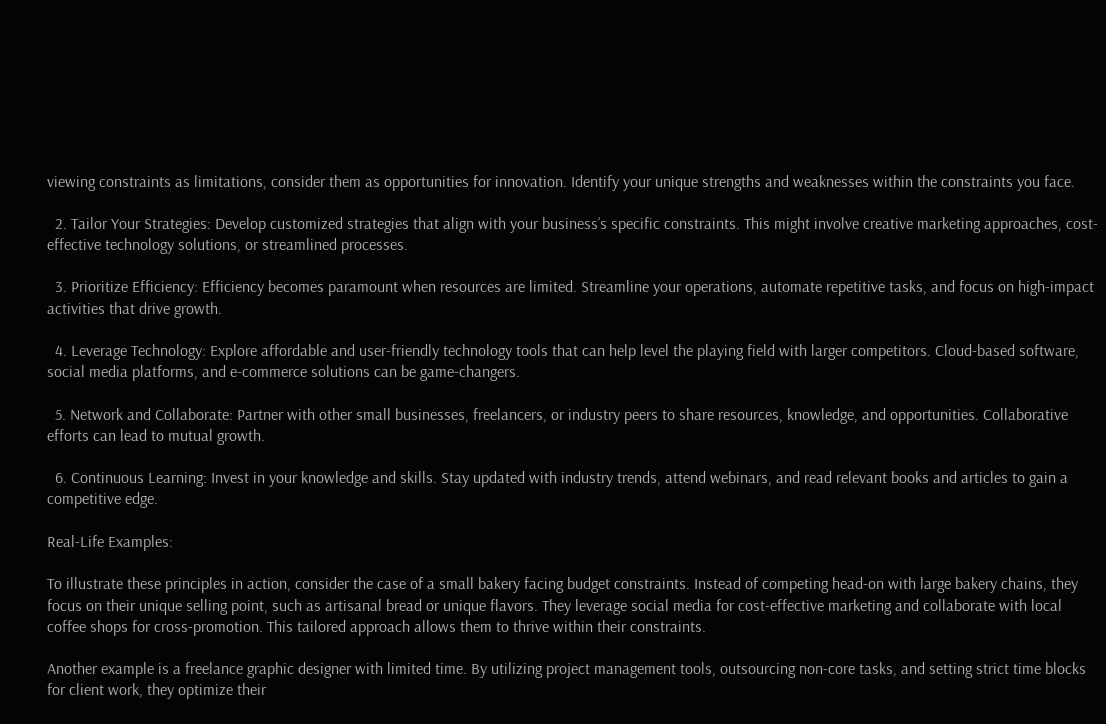viewing constraints as limitations, consider them as opportunities for innovation. Identify your unique strengths and weaknesses within the constraints you face.

  2. Tailor Your Strategies: Develop customized strategies that align with your business’s specific constraints. This might involve creative marketing approaches, cost-effective technology solutions, or streamlined processes.

  3. Prioritize Efficiency: Efficiency becomes paramount when resources are limited. Streamline your operations, automate repetitive tasks, and focus on high-impact activities that drive growth.

  4. Leverage Technology: Explore affordable and user-friendly technology tools that can help level the playing field with larger competitors. Cloud-based software, social media platforms, and e-commerce solutions can be game-changers.

  5. Network and Collaborate: Partner with other small businesses, freelancers, or industry peers to share resources, knowledge, and opportunities. Collaborative efforts can lead to mutual growth.

  6. Continuous Learning: Invest in your knowledge and skills. Stay updated with industry trends, attend webinars, and read relevant books and articles to gain a competitive edge.

Real-Life Examples:

To illustrate these principles in action, consider the case of a small bakery facing budget constraints. Instead of competing head-on with large bakery chains, they focus on their unique selling point, such as artisanal bread or unique flavors. They leverage social media for cost-effective marketing and collaborate with local coffee shops for cross-promotion. This tailored approach allows them to thrive within their constraints.

Another example is a freelance graphic designer with limited time. By utilizing project management tools, outsourcing non-core tasks, and setting strict time blocks for client work, they optimize their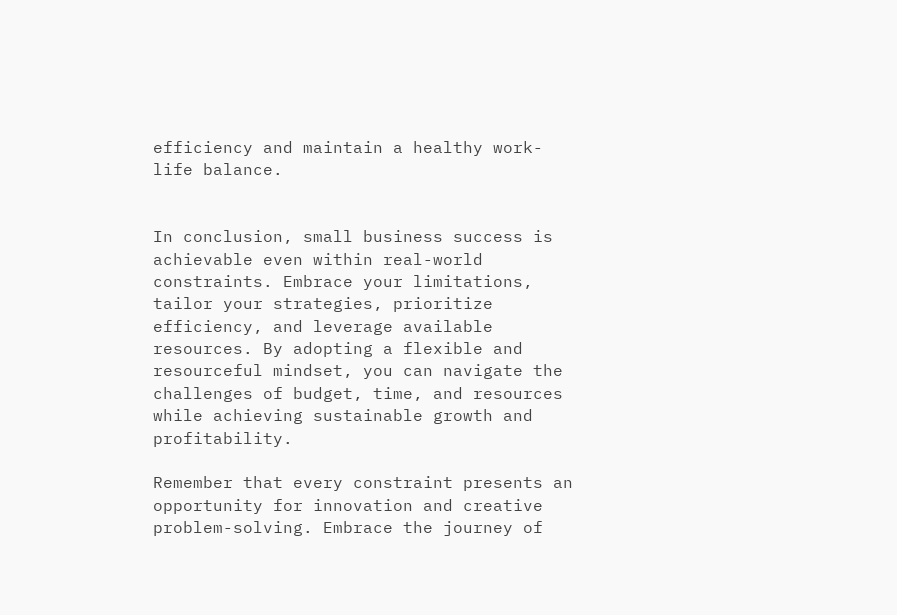efficiency and maintain a healthy work-life balance.


In conclusion, small business success is achievable even within real-world constraints. Embrace your limitations, tailor your strategies, prioritize efficiency, and leverage available resources. By adopting a flexible and resourceful mindset, you can navigate the challenges of budget, time, and resources while achieving sustainable growth and profitability.

Remember that every constraint presents an opportunity for innovation and creative problem-solving. Embrace the journey of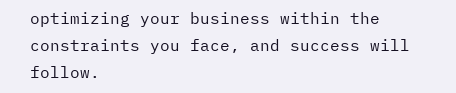optimizing your business within the constraints you face, and success will follow.